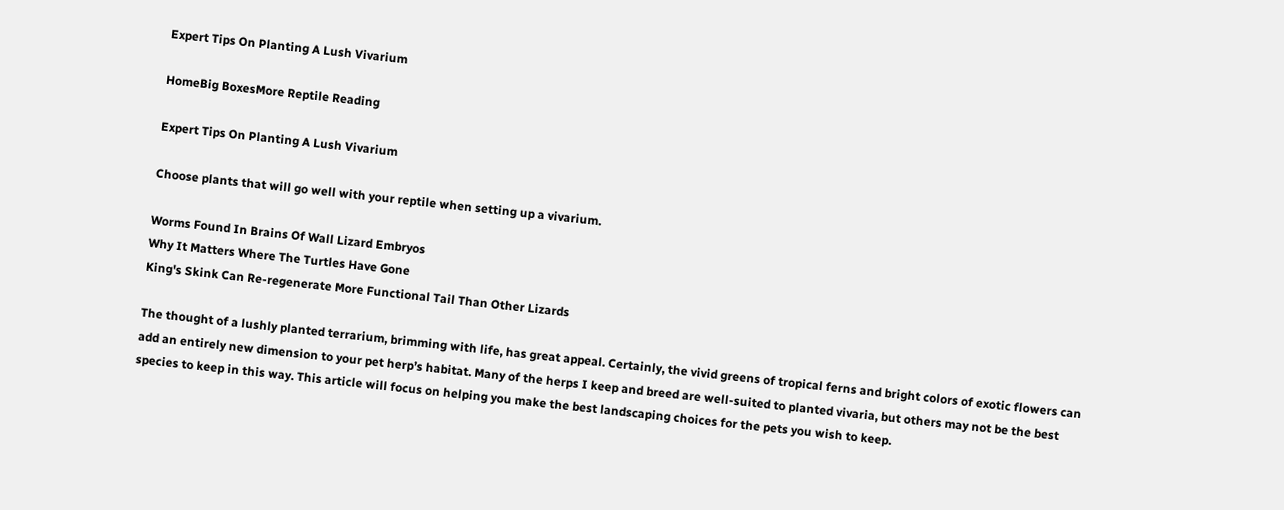Expert Tips On Planting A Lush Vivarium

HomeBig BoxesMore Reptile Reading

Expert Tips On Planting A Lush Vivarium

Choose plants that will go well with your reptile when setting up a vivarium.

Worms Found In Brains Of Wall Lizard Embryos
Why It Matters Where The Turtles Have Gone
King's Skink Can Re-regenerate More Functional Tail Than Other Lizards

The thought of a lushly planted terrarium, brimming with life, has great appeal. Certainly, the vivid greens of tropical ferns and bright colors of exotic flowers can add an entirely new dimension to your pet herp’s habitat. Many of the herps I keep and breed are well-suited to planted vivaria, but others may not be the best species to keep in this way. This article will focus on helping you make the best landscaping choices for the pets you wish to keep.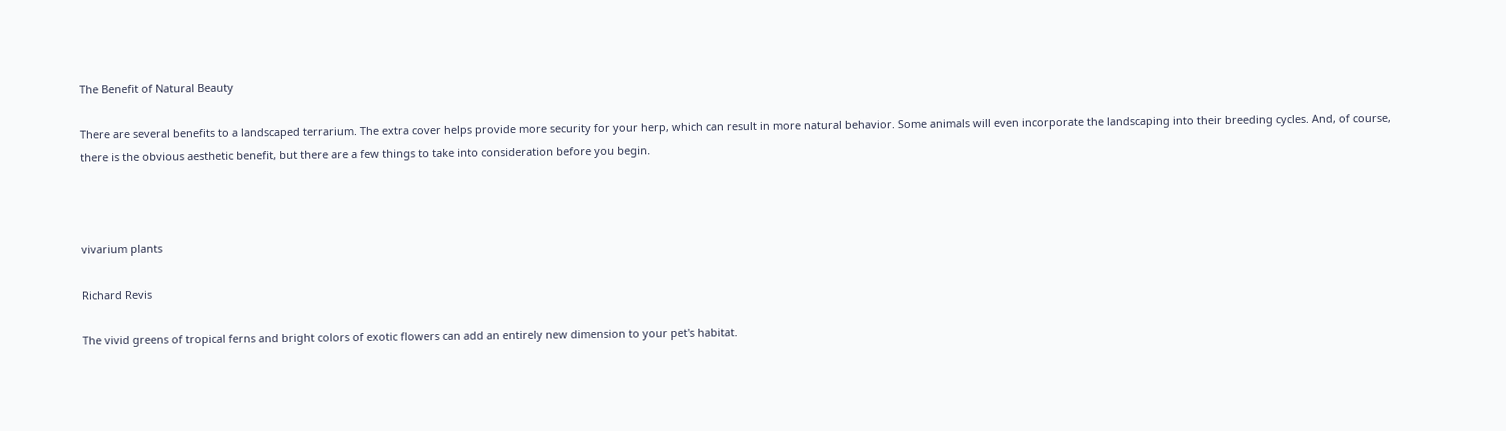The Benefit of Natural Beauty

There are several benefits to a landscaped terrarium. The extra cover helps provide more security for your herp, which can result in more natural behavior. Some animals will even incorporate the landscaping into their breeding cycles. And, of course, there is the obvious aesthetic benefit, but there are a few things to take into consideration before you begin.



vivarium plants

Richard Revis

The vivid greens of tropical ferns and bright colors of exotic flowers can add an entirely new dimension to your pet's habitat.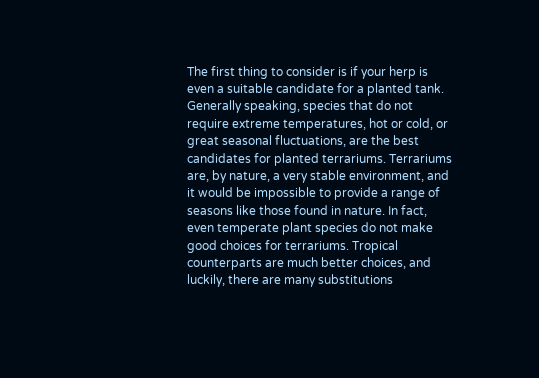The first thing to consider is if your herp is even a suitable candidate for a planted tank. Generally speaking, species that do not require extreme temperatures, hot or cold, or great seasonal fluctuations, are the best candidates for planted terrariums. Terrariums are, by nature, a very stable environment, and it would be impossible to provide a range of seasons like those found in nature. In fact, even temperate plant species do not make good choices for terrariums. Tropical counterparts are much better choices, and luckily, there are many substitutions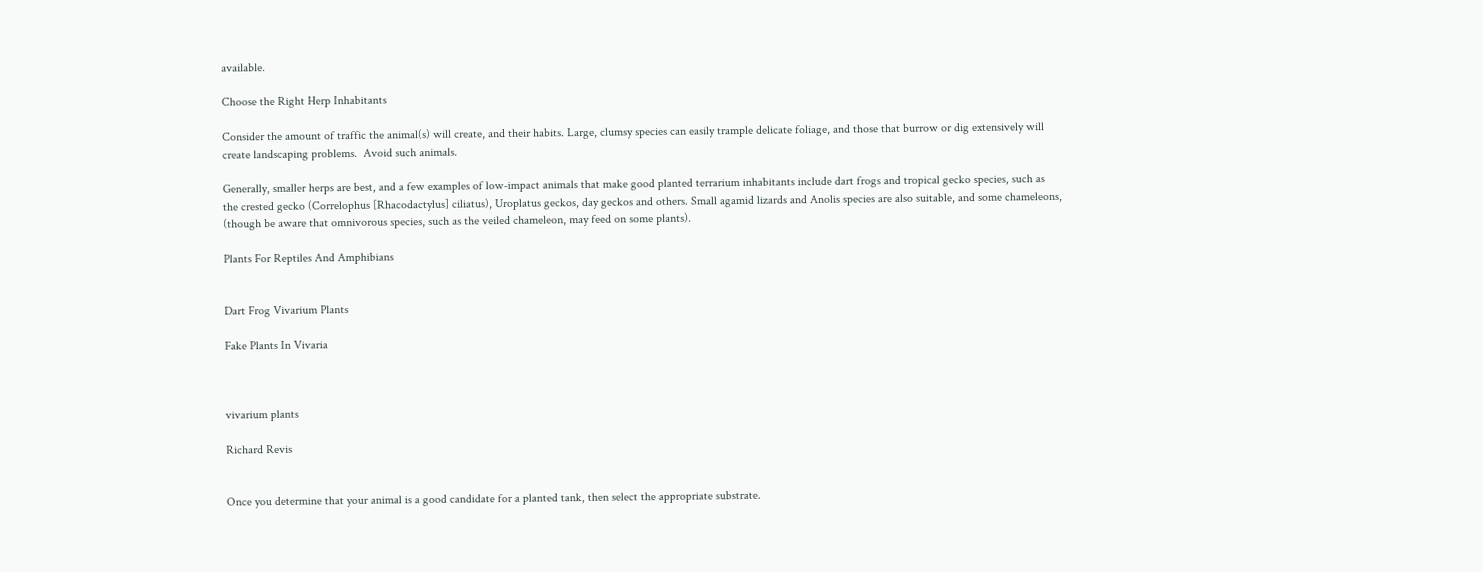available.

Choose the Right Herp Inhabitants

Consider the amount of traffic the animal(s) will create, and their habits. Large, clumsy species can easily trample delicate foliage, and those that burrow or dig extensively will create landscaping problems.  Avoid such animals.

Generally, smaller herps are best, and a few examples of low-impact animals that make good planted terrarium inhabitants include dart frogs and tropical gecko species, such as the crested gecko (Correlophus [Rhacodactylus] ciliatus), Uroplatus geckos, day geckos and others. Small agamid lizards and Anolis species are also suitable, and some chameleons, (though be aware that omnivorous species, such as the veiled chameleon, may feed on some plants).

Plants For Reptiles And Amphibians


Dart Frog Vivarium Plants

Fake Plants In Vivaria



vivarium plants

Richard Revis


Once you determine that your animal is a good candidate for a planted tank, then select the appropriate substrate.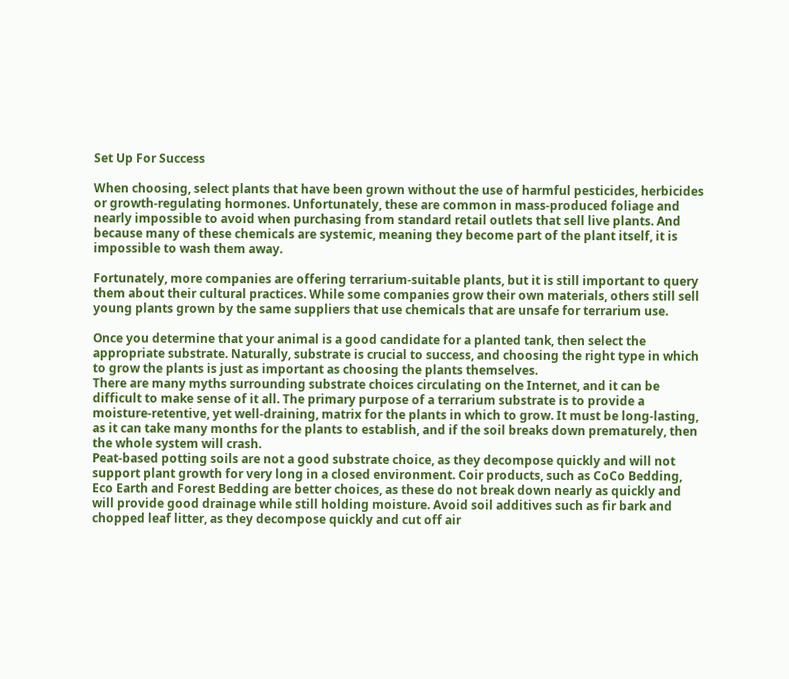Set Up For Success

When choosing, select plants that have been grown without the use of harmful pesticides, herbicides or growth-regulating hormones. Unfortunately, these are common in mass-produced foliage and nearly impossible to avoid when purchasing from standard retail outlets that sell live plants. And because many of these chemicals are systemic, meaning they become part of the plant itself, it is impossible to wash them away.

Fortunately, more companies are offering terrarium-suitable plants, but it is still important to query them about their cultural practices. While some companies grow their own materials, others still sell young plants grown by the same suppliers that use chemicals that are unsafe for terrarium use.

Once you determine that your animal is a good candidate for a planted tank, then select the appropriate substrate. Naturally, substrate is crucial to success, and choosing the right type in which to grow the plants is just as important as choosing the plants themselves.
There are many myths surrounding substrate choices circulating on the Internet, and it can be difficult to make sense of it all. The primary purpose of a terrarium substrate is to provide a moisture-retentive, yet well-draining, matrix for the plants in which to grow. It must be long-lasting, as it can take many months for the plants to establish, and if the soil breaks down prematurely, then the whole system will crash.
Peat-based potting soils are not a good substrate choice, as they decompose quickly and will not support plant growth for very long in a closed environment. Coir products, such as CoCo Bedding, Eco Earth and Forest Bedding are better choices, as these do not break down nearly as quickly and will provide good drainage while still holding moisture. Avoid soil additives such as fir bark and chopped leaf litter, as they decompose quickly and cut off air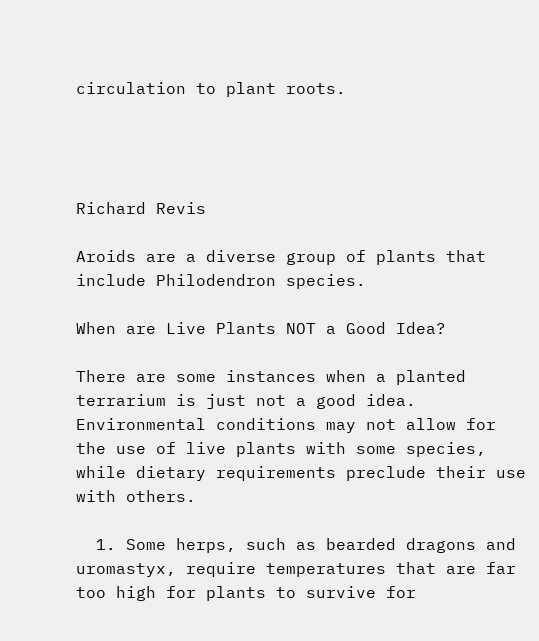circulation to plant roots.




Richard Revis

Aroids are a diverse group of plants that include Philodendron species.

When are Live Plants NOT a Good Idea?

There are some instances when a planted terrarium is just not a good idea. Environmental conditions may not allow for the use of live plants with some species, while dietary requirements preclude their use with others.

  1. Some herps, such as bearded dragons and uromastyx, require temperatures that are far too high for plants to survive for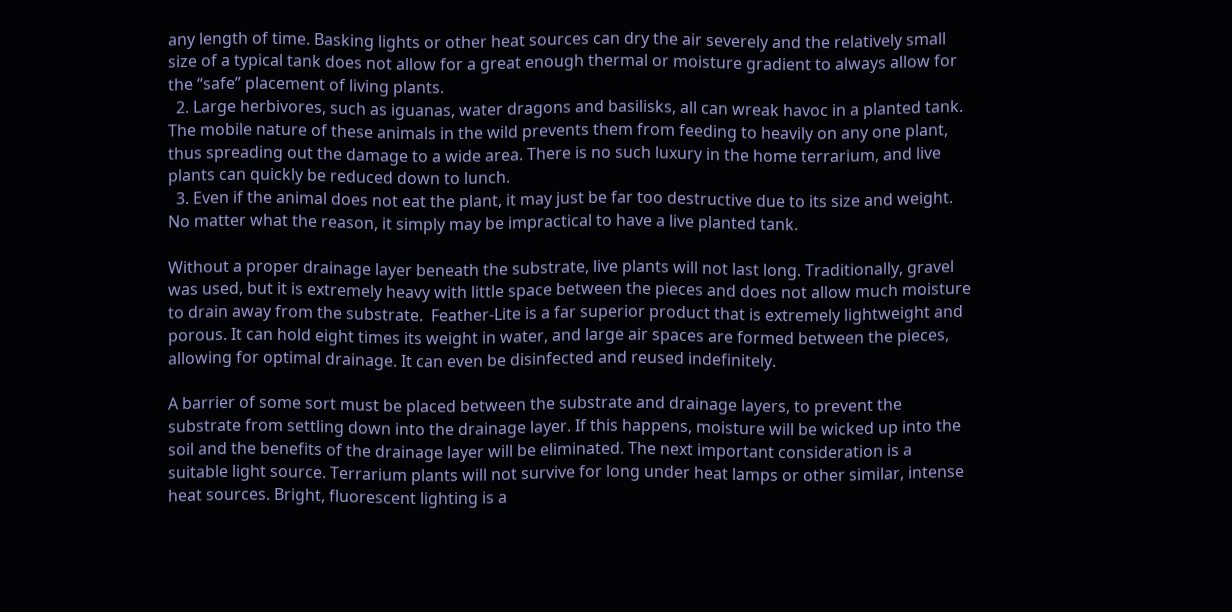any length of time. Basking lights or other heat sources can dry the air severely and the relatively small size of a typical tank does not allow for a great enough thermal or moisture gradient to always allow for the “safe” placement of living plants.
  2. Large herbivores, such as iguanas, water dragons and basilisks, all can wreak havoc in a planted tank. The mobile nature of these animals in the wild prevents them from feeding to heavily on any one plant, thus spreading out the damage to a wide area. There is no such luxury in the home terrarium, and live plants can quickly be reduced down to lunch.
  3. Even if the animal does not eat the plant, it may just be far too destructive due to its size and weight. No matter what the reason, it simply may be impractical to have a live planted tank.

Without a proper drainage layer beneath the substrate, live plants will not last long. Traditionally, gravel was used, but it is extremely heavy with little space between the pieces and does not allow much moisture to drain away from the substrate.  Feather-Lite is a far superior product that is extremely lightweight and porous. It can hold eight times its weight in water, and large air spaces are formed between the pieces, allowing for optimal drainage. It can even be disinfected and reused indefinitely.

A barrier of some sort must be placed between the substrate and drainage layers, to prevent the substrate from settling down into the drainage layer. If this happens, moisture will be wicked up into the soil and the benefits of the drainage layer will be eliminated. The next important consideration is a suitable light source. Terrarium plants will not survive for long under heat lamps or other similar, intense heat sources. Bright, fluorescent lighting is a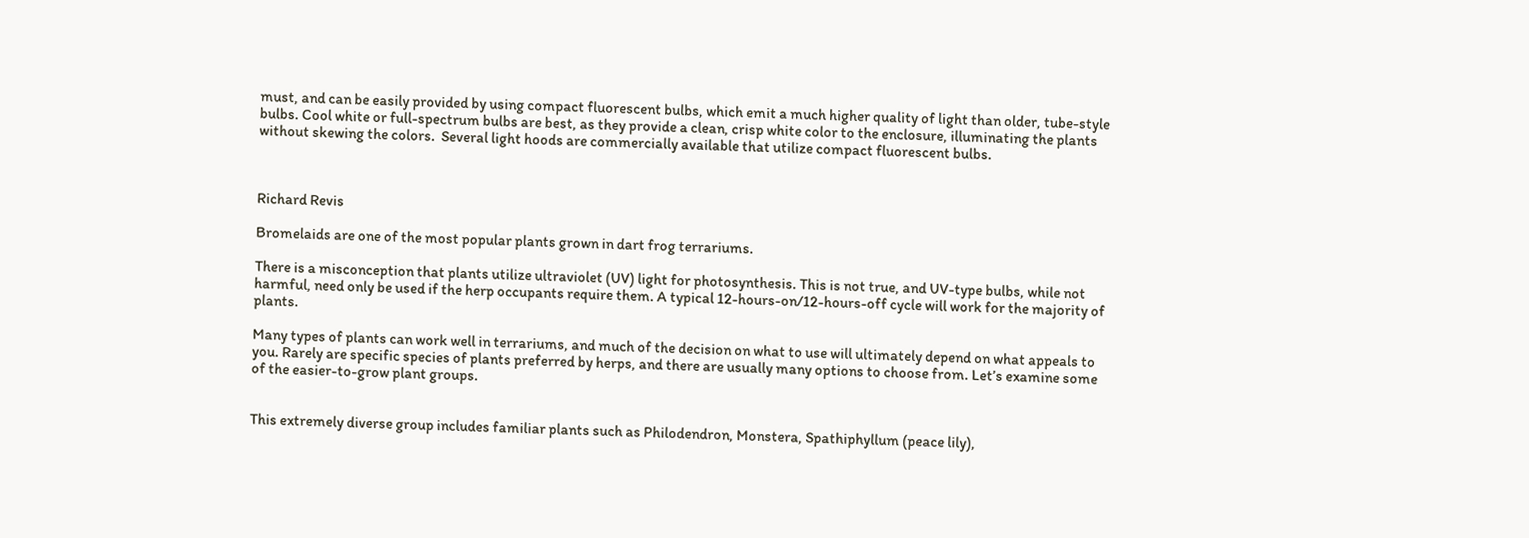must, and can be easily provided by using compact fluorescent bulbs, which emit a much higher quality of light than older, tube-style bulbs. Cool white or full-spectrum bulbs are best, as they provide a clean, crisp white color to the enclosure, illuminating the plants without skewing the colors.  Several light hoods are commercially available that utilize compact fluorescent bulbs.



Richard Revis

Bromelaids are one of the most popular plants grown in dart frog terrariums.

There is a misconception that plants utilize ultraviolet (UV) light for photosynthesis. This is not true, and UV-type bulbs, while not harmful, need only be used if the herp occupants require them. A typical 12-hours-on/12-hours-off cycle will work for the majority of plants.

Many types of plants can work well in terrariums, and much of the decision on what to use will ultimately depend on what appeals to you. Rarely are specific species of plants preferred by herps, and there are usually many options to choose from. Let’s examine some of the easier-to-grow plant groups.


This extremely diverse group includes familiar plants such as Philodendron, Monstera, Spathiphyllum (peace lily),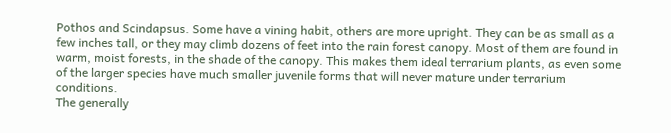Pothos and Scindapsus. Some have a vining habit, others are more upright. They can be as small as a few inches tall, or they may climb dozens of feet into the rain forest canopy. Most of them are found in warm, moist forests, in the shade of the canopy. This makes them ideal terrarium plants, as even some of the larger species have much smaller juvenile forms that will never mature under terrarium conditions.
The generally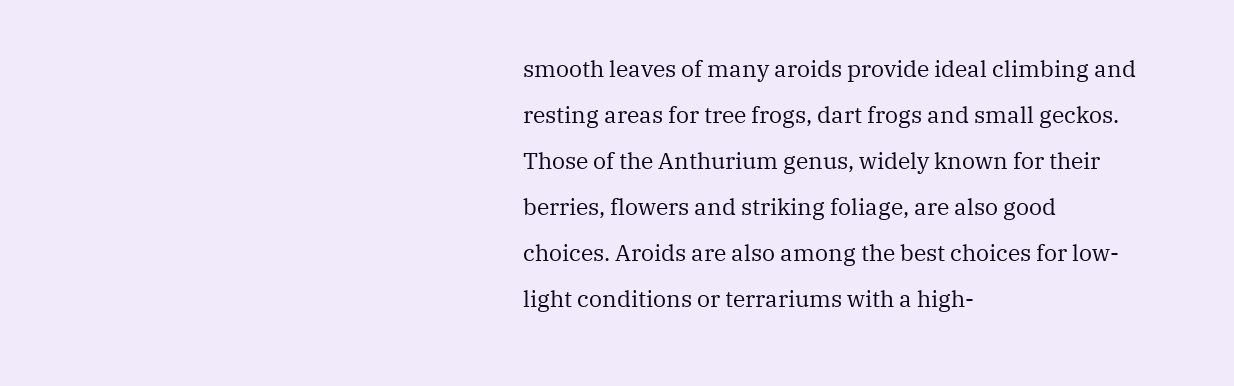smooth leaves of many aroids provide ideal climbing and resting areas for tree frogs, dart frogs and small geckos. Those of the Anthurium genus, widely known for their berries, flowers and striking foliage, are also good choices. Aroids are also among the best choices for low-light conditions or terrariums with a high-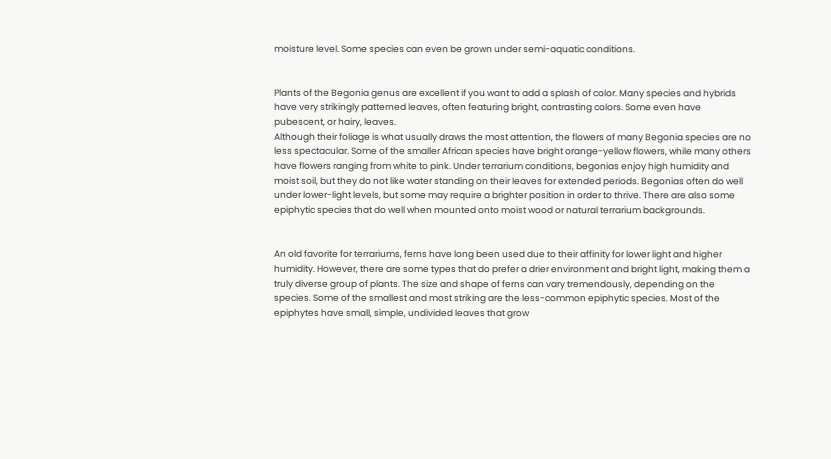moisture level. Some species can even be grown under semi-aquatic conditions.


Plants of the Begonia genus are excellent if you want to add a splash of color. Many species and hybrids have very strikingly patterned leaves, often featuring bright, contrasting colors. Some even have pubescent, or hairy, leaves.
Although their foliage is what usually draws the most attention, the flowers of many Begonia species are no less spectacular. Some of the smaller African species have bright orange-yellow flowers, while many others have flowers ranging from white to pink. Under terrarium conditions, begonias enjoy high humidity and moist soil, but they do not like water standing on their leaves for extended periods. Begonias often do well under lower-light levels, but some may require a brighter position in order to thrive. There are also some epiphytic species that do well when mounted onto moist wood or natural terrarium backgrounds.


An old favorite for terrariums, ferns have long been used due to their affinity for lower light and higher humidity. However, there are some types that do prefer a drier environment and bright light, making them a truly diverse group of plants. The size and shape of ferns can vary tremendously, depending on the species. Some of the smallest and most striking are the less-common epiphytic species. Most of the epiphytes have small, simple, undivided leaves that grow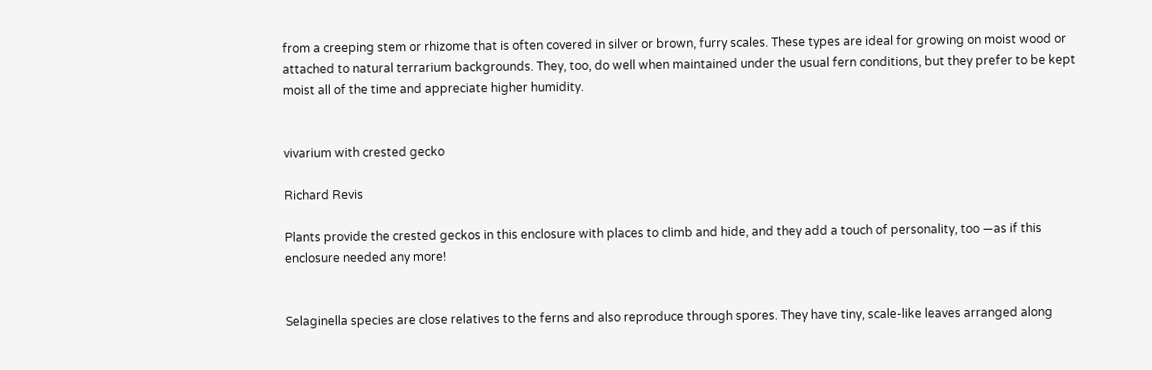from a creeping stem or rhizome that is often covered in silver or brown, furry scales. These types are ideal for growing on moist wood or attached to natural terrarium backgrounds. They, too, do well when maintained under the usual fern conditions, but they prefer to be kept moist all of the time and appreciate higher humidity.


vivarium with crested gecko

Richard Revis

Plants provide the crested geckos in this enclosure with places to climb and hide, and they add a touch of personality, too —as if this enclosure needed any more!


Selaginella species are close relatives to the ferns and also reproduce through spores. They have tiny, scale-like leaves arranged along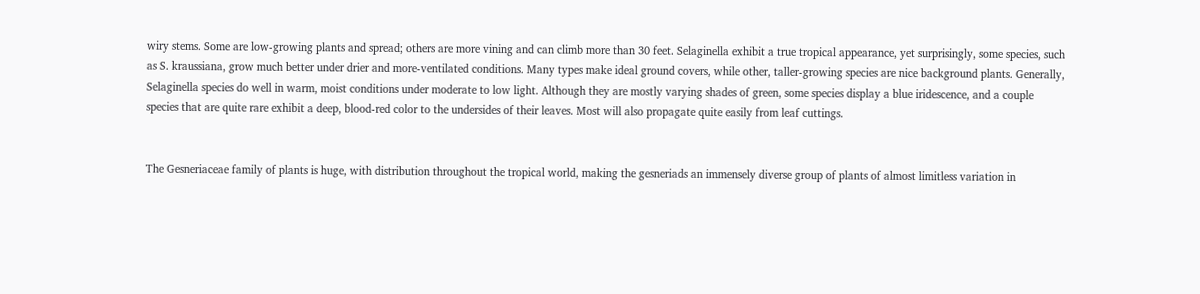wiry stems. Some are low-growing plants and spread; others are more vining and can climb more than 30 feet. Selaginella exhibit a true tropical appearance, yet surprisingly, some species, such as S. kraussiana, grow much better under drier and more-ventilated conditions. Many types make ideal ground covers, while other, taller-growing species are nice background plants. Generally, Selaginella species do well in warm, moist conditions under moderate to low light. Although they are mostly varying shades of green, some species display a blue iridescence, and a couple species that are quite rare exhibit a deep, blood-red color to the undersides of their leaves. Most will also propagate quite easily from leaf cuttings.


The Gesneriaceae family of plants is huge, with distribution throughout the tropical world, making the gesneriads an immensely diverse group of plants of almost limitless variation in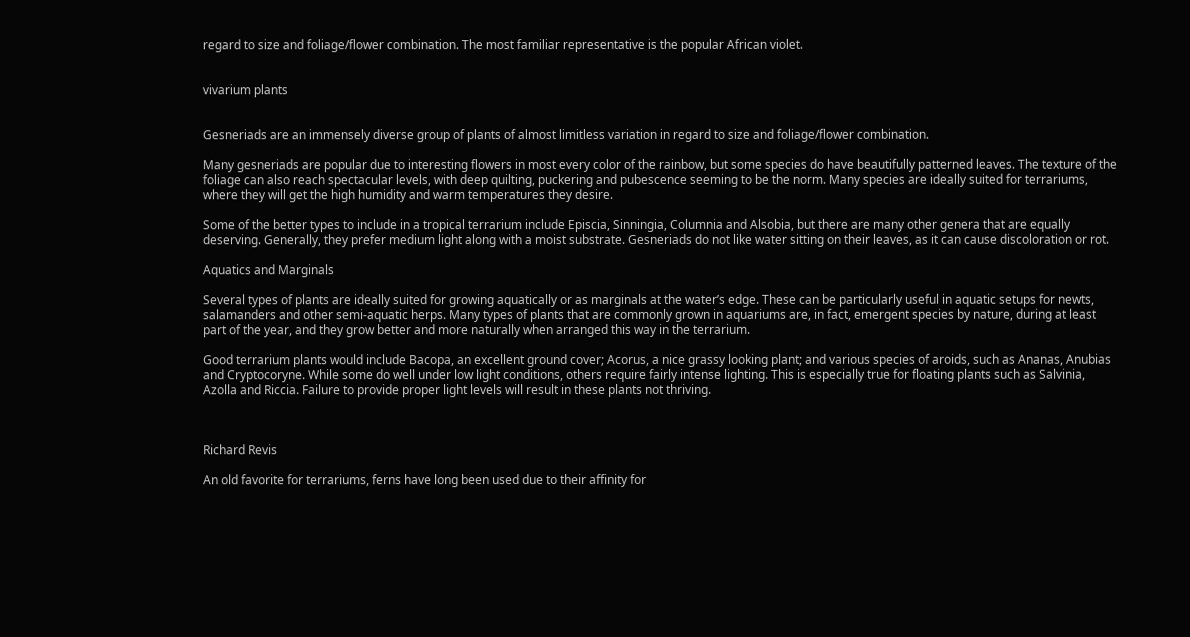regard to size and foliage/flower combination. The most familiar representative is the popular African violet.


vivarium plants


Gesneriads are an immensely diverse group of plants of almost limitless variation in regard to size and foliage/flower combination.

Many gesneriads are popular due to interesting flowers in most every color of the rainbow, but some species do have beautifully patterned leaves. The texture of the foliage can also reach spectacular levels, with deep quilting, puckering and pubescence seeming to be the norm. Many species are ideally suited for terrariums, where they will get the high humidity and warm temperatures they desire.

Some of the better types to include in a tropical terrarium include Episcia, Sinningia, Columnia and Alsobia, but there are many other genera that are equally deserving. Generally, they prefer medium light along with a moist substrate. Gesneriads do not like water sitting on their leaves, as it can cause discoloration or rot.

Aquatics and Marginals

Several types of plants are ideally suited for growing aquatically or as marginals at the water’s edge. These can be particularly useful in aquatic setups for newts, salamanders and other semi-aquatic herps. Many types of plants that are commonly grown in aquariums are, in fact, emergent species by nature, during at least part of the year, and they grow better and more naturally when arranged this way in the terrarium.

Good terrarium plants would include Bacopa, an excellent ground cover; Acorus, a nice grassy looking plant; and various species of aroids, such as Ananas, Anubias and Cryptocoryne. While some do well under low light conditions, others require fairly intense lighting. This is especially true for floating plants such as Salvinia, Azolla and Riccia. Failure to provide proper light levels will result in these plants not thriving.



Richard Revis

An old favorite for terrariums, ferns have long been used due to their affinity for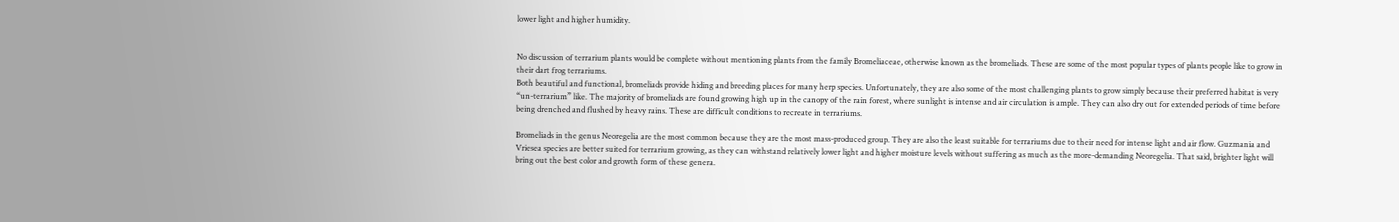lower light and higher humidity.


No discussion of terrarium plants would be complete without mentioning plants from the family Bromeliaceae, otherwise known as the bromeliads. These are some of the most popular types of plants people like to grow in their dart frog terrariums.
Both beautiful and functional, bromeliads provide hiding and breeding places for many herp species. Unfortunately, they are also some of the most challenging plants to grow simply because their preferred habitat is very “un-terrarium” like. The majority of bromeliads are found growing high up in the canopy of the rain forest, where sunlight is intense and air circulation is ample. They can also dry out for extended periods of time before being drenched and flushed by heavy rains. These are difficult conditions to recreate in terrariums.

Bromeliads in the genus Neoregelia are the most common because they are the most mass-produced group. They are also the least suitable for terrariums due to their need for intense light and air flow. Guzmania and Vriesea species are better suited for terrarium growing, as they can withstand relatively lower light and higher moisture levels without suffering as much as the more-demanding Neoregelia. That said, brighter light will bring out the best color and growth form of these genera.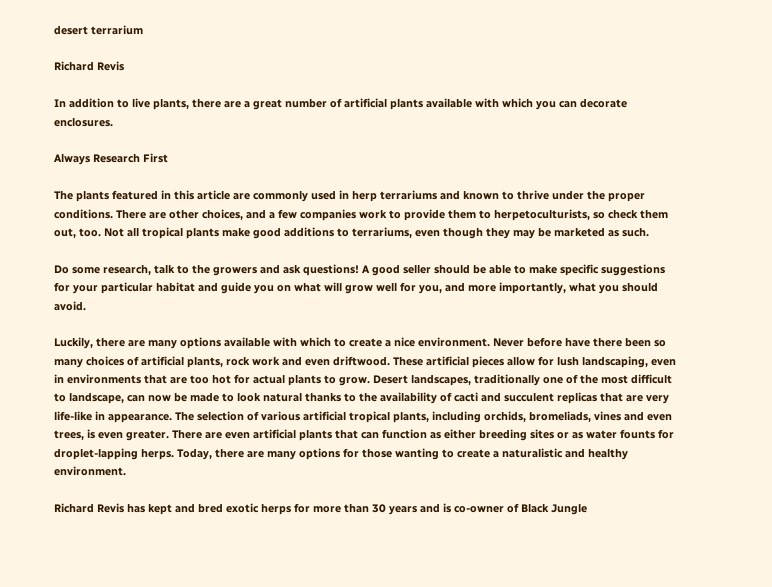desert terrarium

Richard Revis

In addition to live plants, there are a great number of artificial plants available with which you can decorate enclosures.

Always Research First

The plants featured in this article are commonly used in herp terrariums and known to thrive under the proper conditions. There are other choices, and a few companies work to provide them to herpetoculturists, so check them out, too. Not all tropical plants make good additions to terrariums, even though they may be marketed as such.

Do some research, talk to the growers and ask questions! A good seller should be able to make specific suggestions for your particular habitat and guide you on what will grow well for you, and more importantly, what you should avoid.

Luckily, there are many options available with which to create a nice environment. Never before have there been so many choices of artificial plants, rock work and even driftwood. These artificial pieces allow for lush landscaping, even in environments that are too hot for actual plants to grow. Desert landscapes, traditionally one of the most difficult to landscape, can now be made to look natural thanks to the availability of cacti and succulent replicas that are very life-like in appearance. The selection of various artificial tropical plants, including orchids, bromeliads, vines and even trees, is even greater. There are even artificial plants that can function as either breeding sites or as water founts for droplet-lapping herps. Today, there are many options for those wanting to create a naturalistic and healthy environment.

Richard Revis has kept and bred exotic herps for more than 30 years and is co-owner of Black Jungle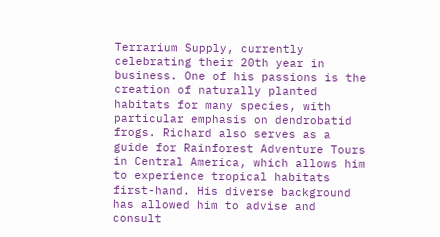Terrarium Supply, currently celebrating their 20th year in business. One of his passions is the creation of naturally planted habitats for many species, with particular emphasis on dendrobatid frogs. Richard also serves as a guide for Rainforest Adventure Tours in Central America, which allows him to experience tropical habitats first-hand. His diverse background has allowed him to advise and consult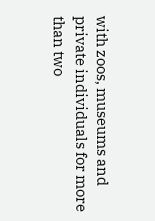with zoos, museums and private individuals for more than two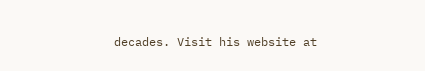decades. Visit his website at